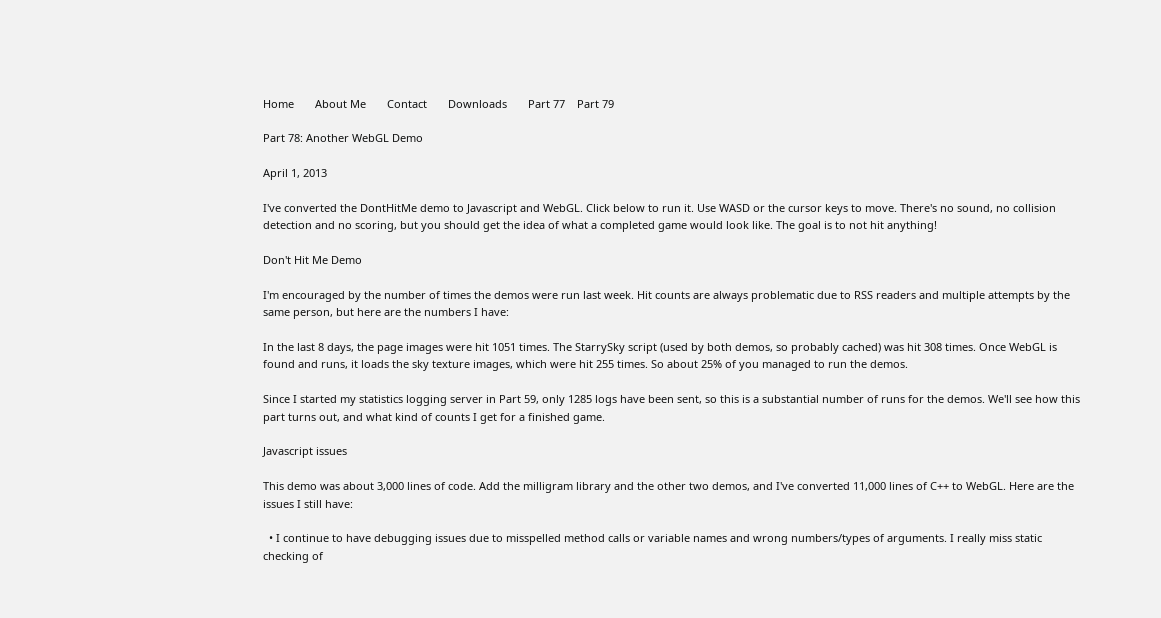Home       About Me       Contact       Downloads       Part 77    Part 79

Part 78: Another WebGL Demo

April 1, 2013

I've converted the DontHitMe demo to Javascript and WebGL. Click below to run it. Use WASD or the cursor keys to move. There's no sound, no collision detection and no scoring, but you should get the idea of what a completed game would look like. The goal is to not hit anything!

Don't Hit Me Demo

I'm encouraged by the number of times the demos were run last week. Hit counts are always problematic due to RSS readers and multiple attempts by the same person, but here are the numbers I have:

In the last 8 days, the page images were hit 1051 times. The StarrySky script (used by both demos, so probably cached) was hit 308 times. Once WebGL is found and runs, it loads the sky texture images, which were hit 255 times. So about 25% of you managed to run the demos.

Since I started my statistics logging server in Part 59, only 1285 logs have been sent, so this is a substantial number of runs for the demos. We'll see how this part turns out, and what kind of counts I get for a finished game.

Javascript issues

This demo was about 3,000 lines of code. Add the milligram library and the other two demos, and I've converted 11,000 lines of C++ to WebGL. Here are the issues I still have:

  • I continue to have debugging issues due to misspelled method calls or variable names and wrong numbers/types of arguments. I really miss static checking of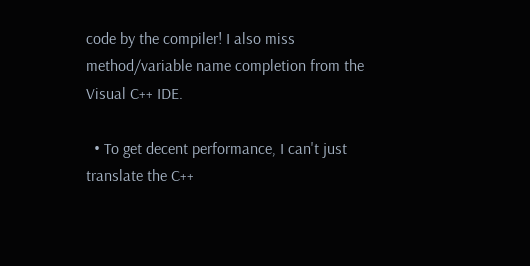code by the compiler! I also miss method/variable name completion from the Visual C++ IDE.

  • To get decent performance, I can't just translate the C++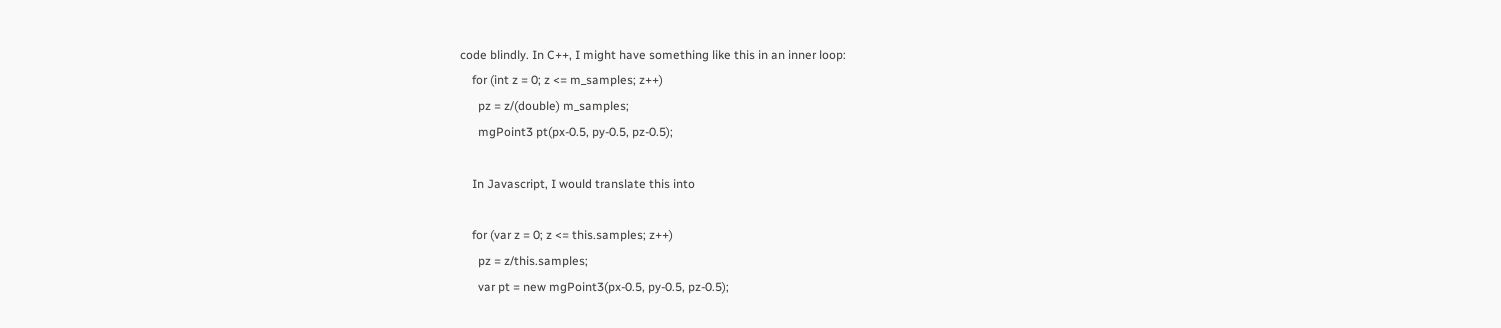code blindly. In C++, I might have something like this in an inner loop:
    for (int z = 0; z <= m_samples; z++)
      pz = z/(double) m_samples;
      mgPoint3 pt(px-0.5, py-0.5, pz-0.5);

    In Javascript, I would translate this into

    for (var z = 0; z <= this.samples; z++)
      pz = z/this.samples;
      var pt = new mgPoint3(px-0.5, py-0.5, pz-0.5);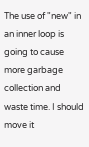The use of "new" in an inner loop is going to cause more garbage collection and waste time. I should move it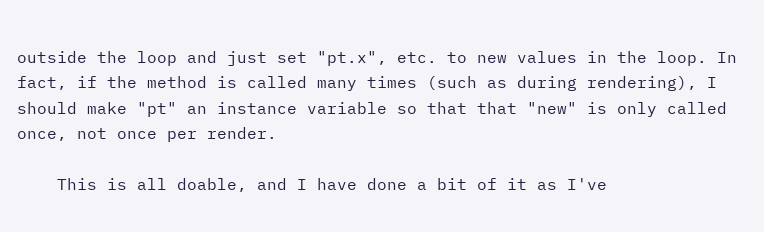outside the loop and just set "pt.x", etc. to new values in the loop. In fact, if the method is called many times (such as during rendering), I should make "pt" an instance variable so that that "new" is only called once, not once per render.

    This is all doable, and I have done a bit of it as I've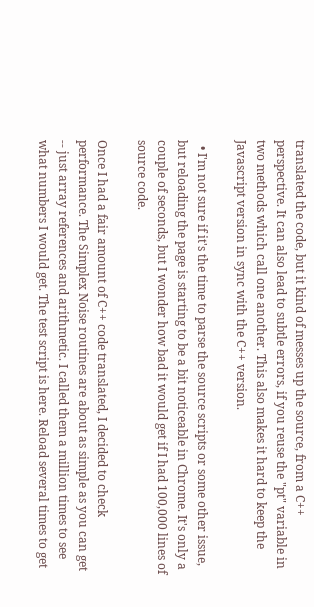translated the code, but it kind of messes up the source, from a C++ perspective. It can also lead to subtle errors, if you reuse the "pt" variable in two methods which call one another. This also makes it hard to keep the Javascript version in sync with the C++ version.

  • I'm not sure if it's the time to parse the source scripts or some other issue, but reloading the page is starting to be a bit noticeable in Chrome. It's only a couple of seconds, but I wonder how bad it would get if I had 100,000 lines of source code.

Once I had a fair amount of C++ code translated, I decided to check performance. The Simplex Noise routines are about as simple as you can get -- just array references and arithmetic. I called them a million times to see what numbers I would get. The test script is here. Reload several times to get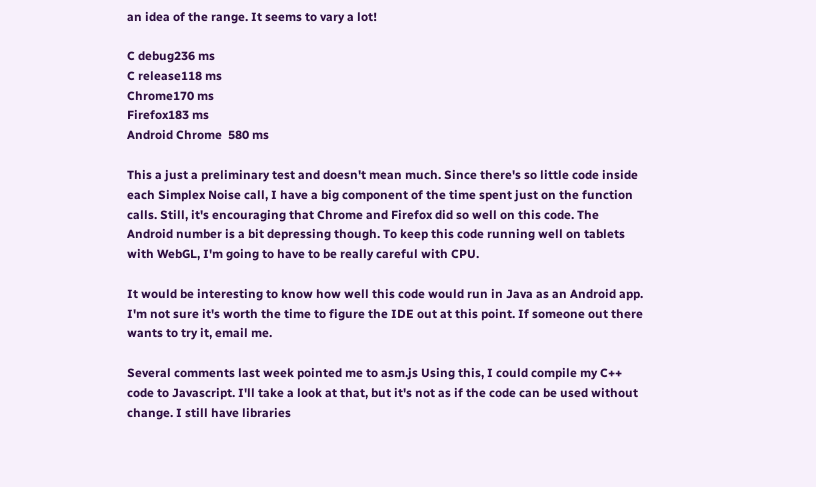an idea of the range. It seems to vary a lot!

C debug236 ms
C release118 ms
Chrome170 ms
Firefox183 ms
Android Chrome  580 ms

This a just a preliminary test and doesn't mean much. Since there's so little code inside each Simplex Noise call, I have a big component of the time spent just on the function calls. Still, it's encouraging that Chrome and Firefox did so well on this code. The Android number is a bit depressing though. To keep this code running well on tablets with WebGL, I'm going to have to be really careful with CPU.

It would be interesting to know how well this code would run in Java as an Android app. I'm not sure it's worth the time to figure the IDE out at this point. If someone out there wants to try it, email me.

Several comments last week pointed me to asm.js Using this, I could compile my C++ code to Javascript. I'll take a look at that, but it's not as if the code can be used without change. I still have libraries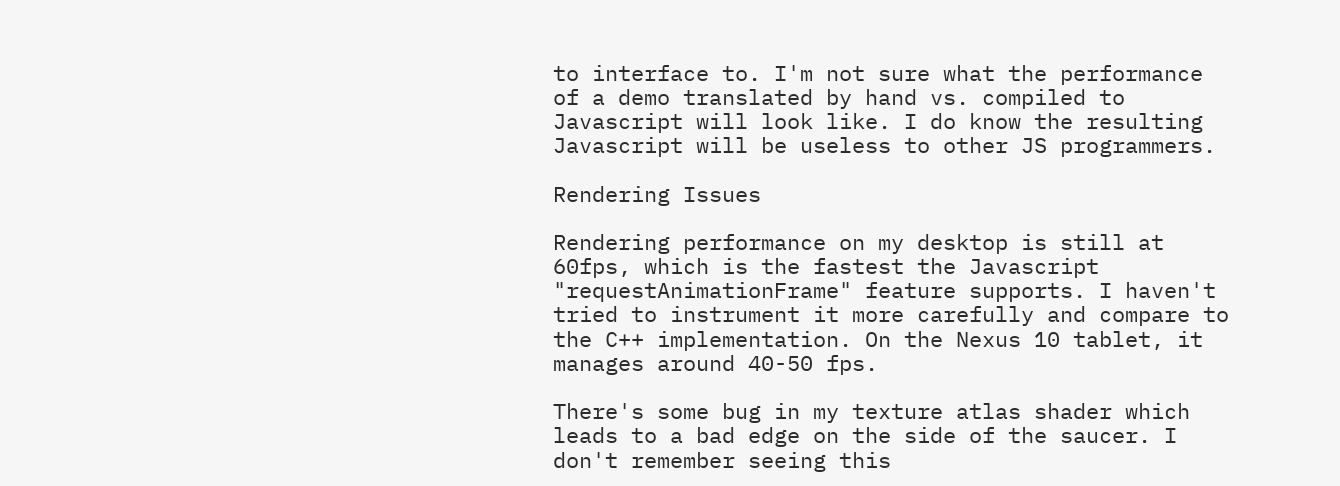to interface to. I'm not sure what the performance of a demo translated by hand vs. compiled to Javascript will look like. I do know the resulting Javascript will be useless to other JS programmers.

Rendering Issues

Rendering performance on my desktop is still at 60fps, which is the fastest the Javascript "requestAnimationFrame" feature supports. I haven't tried to instrument it more carefully and compare to the C++ implementation. On the Nexus 10 tablet, it manages around 40-50 fps.

There's some bug in my texture atlas shader which leads to a bad edge on the side of the saucer. I don't remember seeing this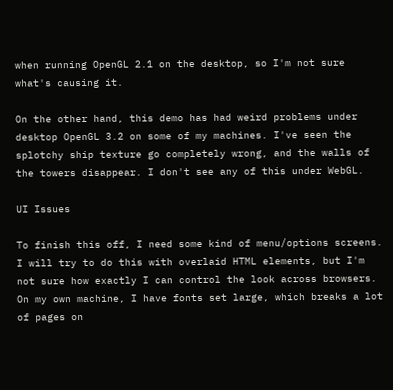when running OpenGL 2.1 on the desktop, so I'm not sure what's causing it.

On the other hand, this demo has had weird problems under desktop OpenGL 3.2 on some of my machines. I've seen the splotchy ship texture go completely wrong, and the walls of the towers disappear. I don't see any of this under WebGL.

UI Issues

To finish this off, I need some kind of menu/options screens. I will try to do this with overlaid HTML elements, but I'm not sure how exactly I can control the look across browsers. On my own machine, I have fonts set large, which breaks a lot of pages on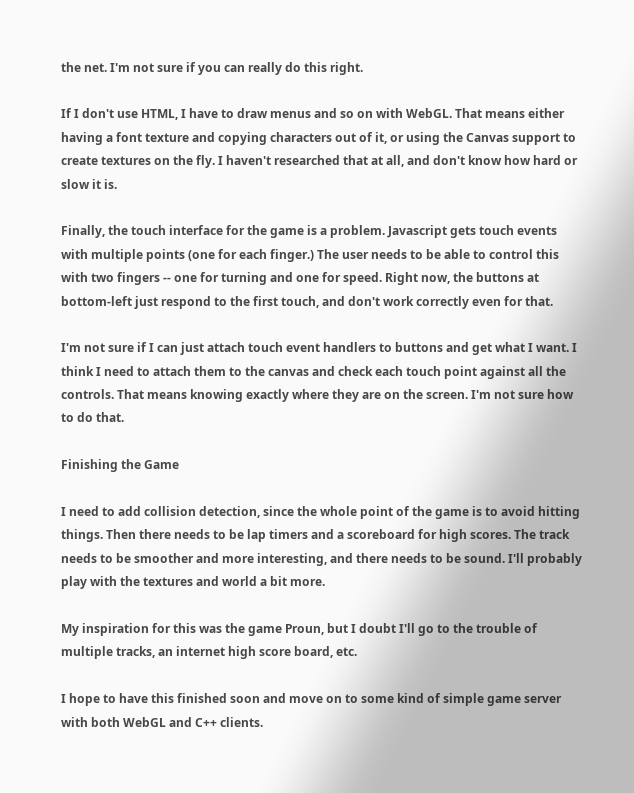the net. I'm not sure if you can really do this right.

If I don't use HTML, I have to draw menus and so on with WebGL. That means either having a font texture and copying characters out of it, or using the Canvas support to create textures on the fly. I haven't researched that at all, and don't know how hard or slow it is.

Finally, the touch interface for the game is a problem. Javascript gets touch events with multiple points (one for each finger.) The user needs to be able to control this with two fingers -- one for turning and one for speed. Right now, the buttons at bottom-left just respond to the first touch, and don't work correctly even for that.

I'm not sure if I can just attach touch event handlers to buttons and get what I want. I think I need to attach them to the canvas and check each touch point against all the controls. That means knowing exactly where they are on the screen. I'm not sure how to do that.

Finishing the Game

I need to add collision detection, since the whole point of the game is to avoid hitting things. Then there needs to be lap timers and a scoreboard for high scores. The track needs to be smoother and more interesting, and there needs to be sound. I'll probably play with the textures and world a bit more.

My inspiration for this was the game Proun, but I doubt I'll go to the trouble of multiple tracks, an internet high score board, etc.

I hope to have this finished soon and move on to some kind of simple game server with both WebGL and C++ clients.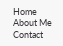Home       About Me       Contact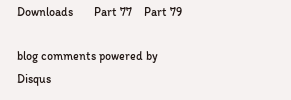Downloads       Part 77    Part 79

blog comments powered by Disqus